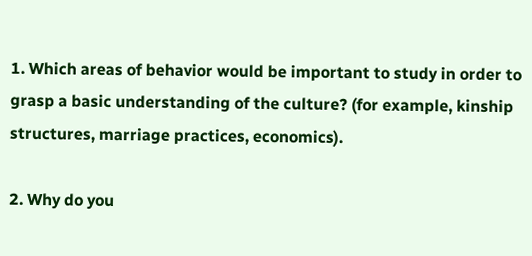1. Which areas of behavior would be important to study in order to grasp a basic understanding of the culture? (for example, kinship structures, marriage practices, economics).

2. Why do you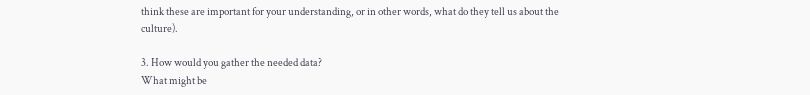think these are important for your understanding, or in other words, what do they tell us about the culture).

3. How would you gather the needed data?
What might be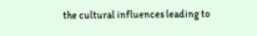the cultural influences leading to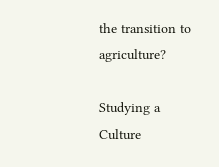the transition to agriculture?

Studying a Culture